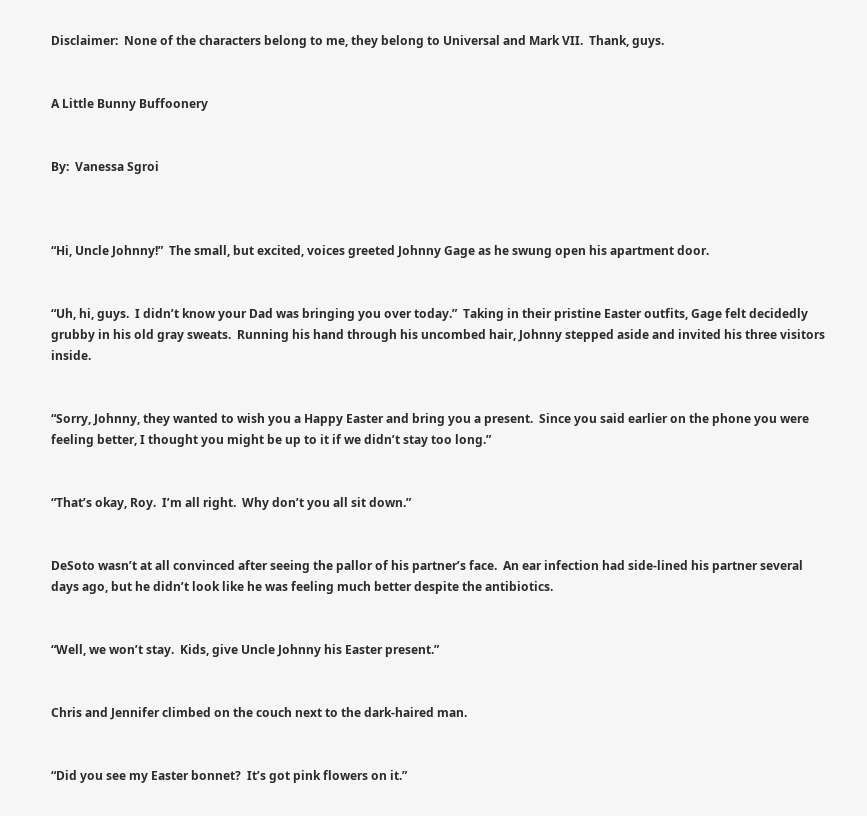Disclaimer:  None of the characters belong to me, they belong to Universal and Mark VII.  Thank, guys.


A Little Bunny Buffoonery


By:  Vanessa Sgroi



“Hi, Uncle Johnny!”  The small, but excited, voices greeted Johnny Gage as he swung open his apartment door.


“Uh, hi, guys.  I didn’t know your Dad was bringing you over today.”  Taking in their pristine Easter outfits, Gage felt decidedly grubby in his old gray sweats.  Running his hand through his uncombed hair, Johnny stepped aside and invited his three visitors inside.


“Sorry, Johnny, they wanted to wish you a Happy Easter and bring you a present.  Since you said earlier on the phone you were feeling better, I thought you might be up to it if we didn’t stay too long.”


“That’s okay, Roy.  I’m all right.  Why don’t you all sit down.”


DeSoto wasn’t at all convinced after seeing the pallor of his partner’s face.  An ear infection had side-lined his partner several days ago, but he didn’t look like he was feeling much better despite the antibiotics.


“Well, we won’t stay.  Kids, give Uncle Johnny his Easter present.”


Chris and Jennifer climbed on the couch next to the dark-haired man.


“Did you see my Easter bonnet?  It’s got pink flowers on it.”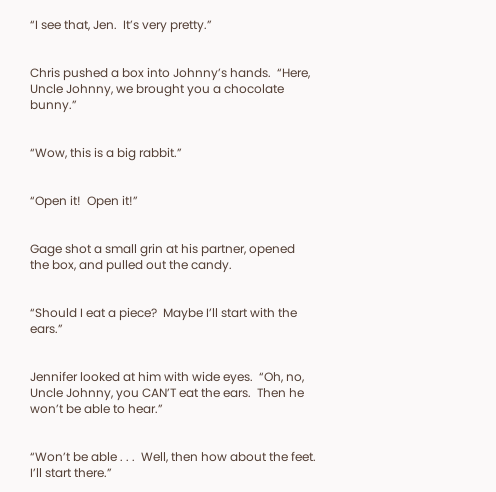“I see that, Jen.  It’s very pretty.”


Chris pushed a box into Johnny’s hands.  “Here, Uncle Johnny, we brought you a chocolate bunny.”


“Wow, this is a big rabbit.”


“Open it!  Open it!”


Gage shot a small grin at his partner, opened the box, and pulled out the candy.


“Should I eat a piece?  Maybe I’ll start with the ears.”


Jennifer looked at him with wide eyes.  “Oh, no, Uncle Johnny, you CAN’T eat the ears.  Then he won’t be able to hear.”


“Won’t be able . . .  Well, then how about the feet.  I’ll start there.”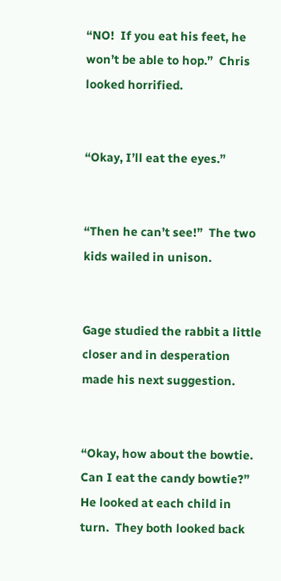“NO!  If you eat his feet, he won’t be able to hop.”  Chris looked horrified.


“Okay, I’ll eat the eyes.”


“Then he can’t see!”  The two kids wailed in unison.


Gage studied the rabbit a little closer and in desperation made his next suggestion.


“Okay, how about the bowtie.  Can I eat the candy bowtie?”  He looked at each child in turn.  They both looked back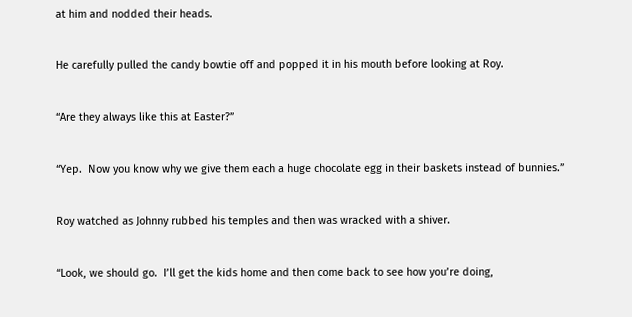at him and nodded their heads.


He carefully pulled the candy bowtie off and popped it in his mouth before looking at Roy.


“Are they always like this at Easter?”


“Yep.  Now you know why we give them each a huge chocolate egg in their baskets instead of bunnies.”


Roy watched as Johnny rubbed his temples and then was wracked with a shiver.


“Look, we should go.  I’ll get the kids home and then come back to see how you’re doing,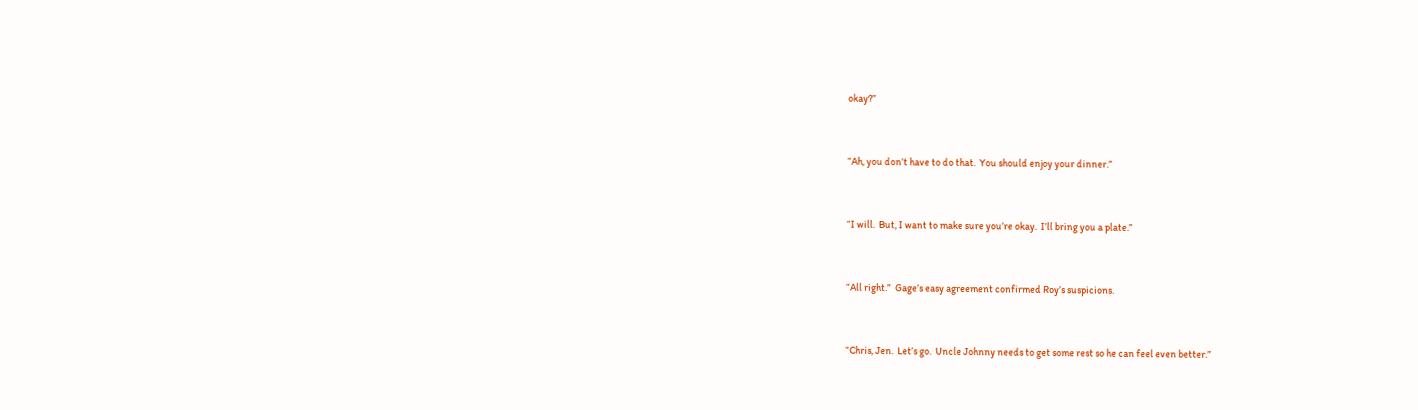okay?”


“Ah, you don’t have to do that.  You should enjoy your dinner.”


“I will.  But, I want to make sure you’re okay.  I’ll bring you a plate.”


“All right.”  Gage’s easy agreement confirmed Roy’s suspicions.


“Chris, Jen.  Let’s go.  Uncle Johnny needs to get some rest so he can feel even better.”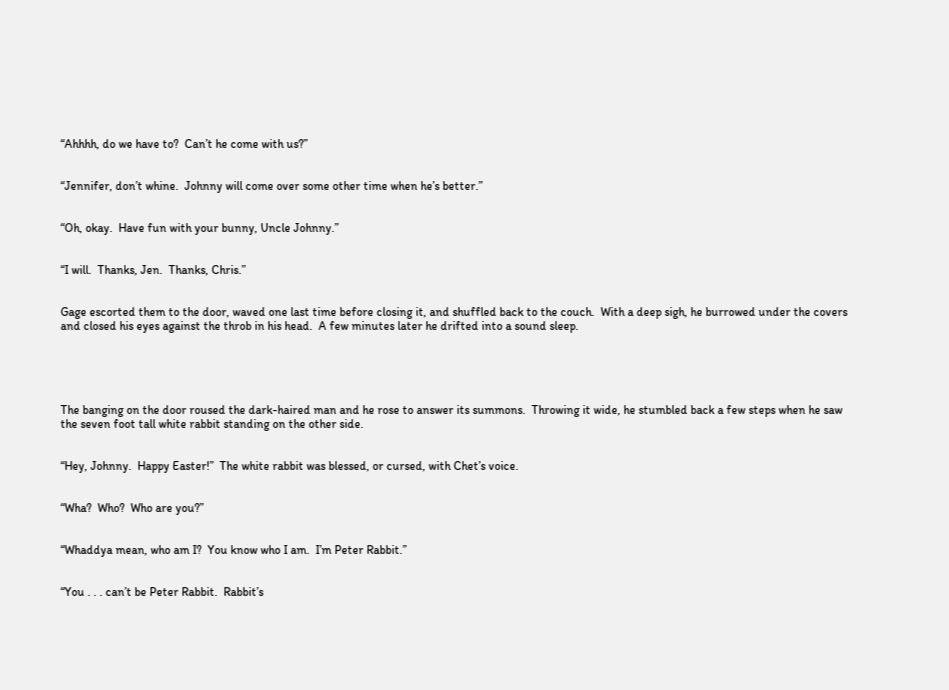“Ahhhh, do we have to?  Can’t he come with us?”


“Jennifer, don’t whine.  Johnny will come over some other time when he’s better.”


“Oh, okay.  Have fun with your bunny, Uncle Johnny.”


“I will.  Thanks, Jen.  Thanks, Chris.”


Gage escorted them to the door, waved one last time before closing it, and shuffled back to the couch.  With a deep sigh, he burrowed under the covers and closed his eyes against the throb in his head.  A few minutes later he drifted into a sound sleep.





The banging on the door roused the dark-haired man and he rose to answer its summons.  Throwing it wide, he stumbled back a few steps when he saw the seven foot tall white rabbit standing on the other side.


“Hey, Johnny.  Happy Easter!”  The white rabbit was blessed, or cursed, with Chet’s voice.


“Wha?  Who?  Who are you?”


“Whaddya mean, who am I?  You know who I am.  I’m Peter Rabbit.”


“You . . . can’t be Peter Rabbit.  Rabbit’s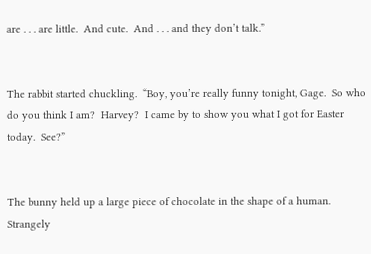are . . . are little.  And cute.  And . . . and they don’t talk.”


The rabbit started chuckling.  “Boy, you’re really funny tonight, Gage.  So who do you think I am?  Harvey?  I came by to show you what I got for Easter today.  See?”


The bunny held up a large piece of chocolate in the shape of a human.  Strangely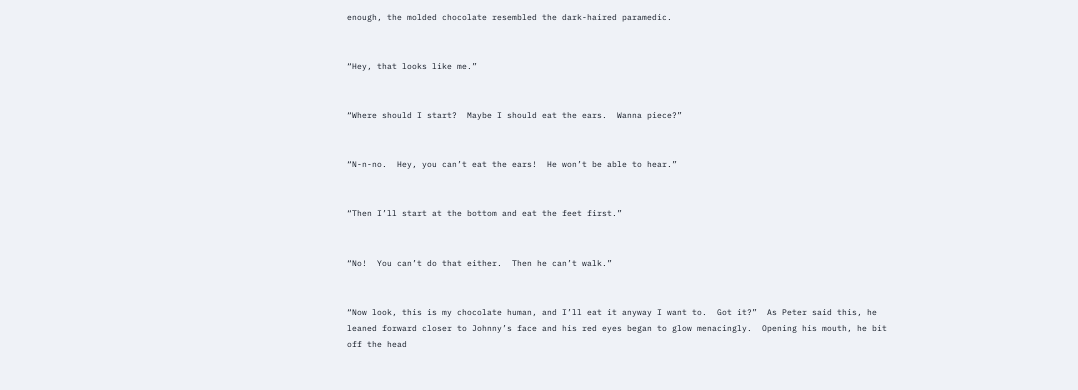enough, the molded chocolate resembled the dark-haired paramedic.


“Hey, that looks like me.”


“Where should I start?  Maybe I should eat the ears.  Wanna piece?”


“N-n-no.  Hey, you can’t eat the ears!  He won’t be able to hear.”


“Then I’ll start at the bottom and eat the feet first.”


“No!  You can’t do that either.  Then he can’t walk.”


“Now look, this is my chocolate human, and I’ll eat it anyway I want to.  Got it?”  As Peter said this, he leaned forward closer to Johnny’s face and his red eyes began to glow menacingly.  Opening his mouth, he bit off the head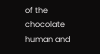of the chocolate human and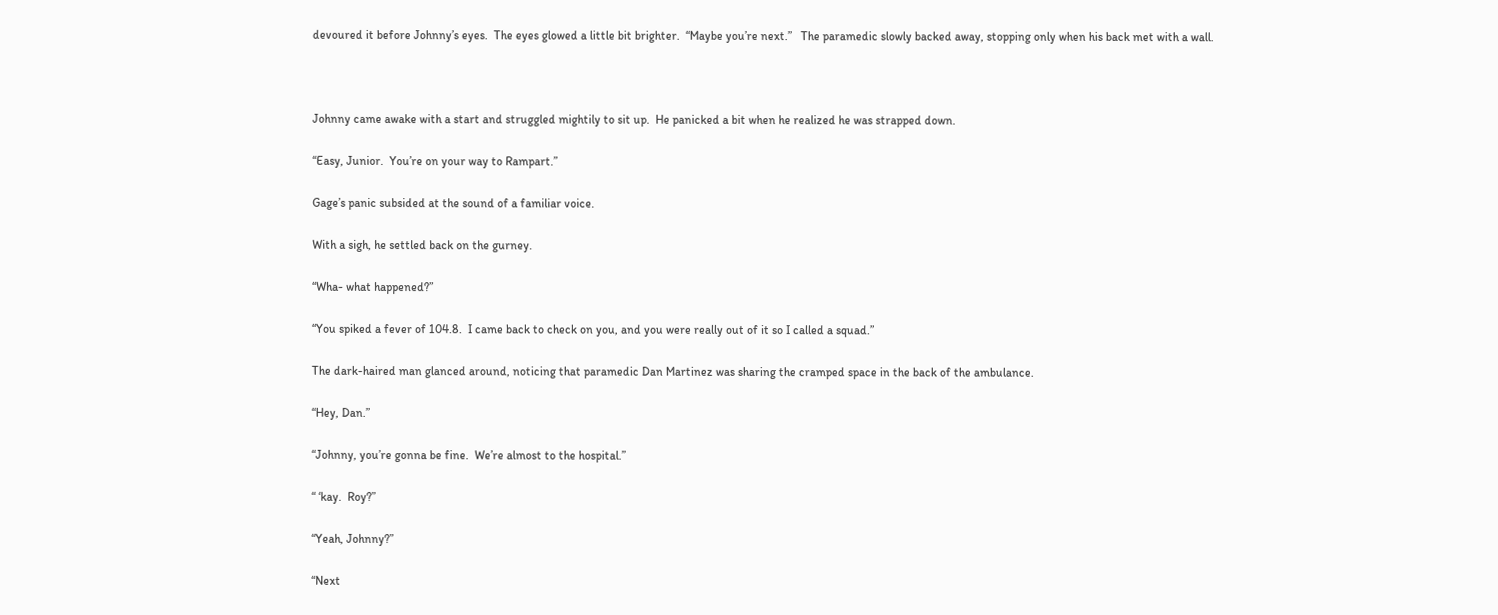devoured it before Johnny’s eyes.  The eyes glowed a little bit brighter.  “Maybe you’re next.”   The paramedic slowly backed away, stopping only when his back met with a wall.





Johnny came awake with a start and struggled mightily to sit up.  He panicked a bit when he realized he was strapped down.


“Easy, Junior.  You’re on your way to Rampart.”


Gage’s panic subsided at the sound of a familiar voice.


With a sigh, he settled back on the gurney.


“Wha- what happened?”


“You spiked a fever of 104.8.  I came back to check on you, and you were really out of it so I called a squad.”


The dark-haired man glanced around, noticing that paramedic Dan Martinez was sharing the cramped space in the back of the ambulance.


“Hey, Dan.”


“Johnny, you’re gonna be fine.  We’re almost to the hospital.”


“ ‘kay.  Roy?”


“Yeah, Johnny?”


“Next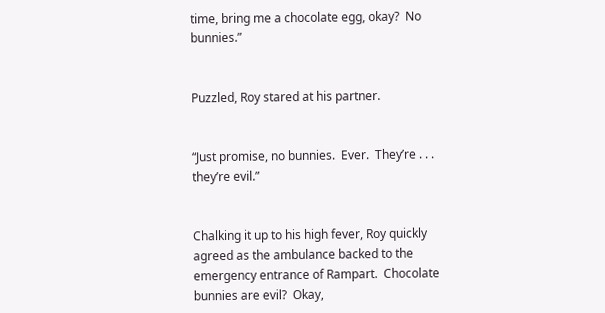time, bring me a chocolate egg, okay?  No bunnies.”


Puzzled, Roy stared at his partner.


“Just promise, no bunnies.  Ever.  They’re . . . they’re evil.”


Chalking it up to his high fever, Roy quickly agreed as the ambulance backed to the emergency entrance of Rampart.  Chocolate bunnies are evil?  Okay,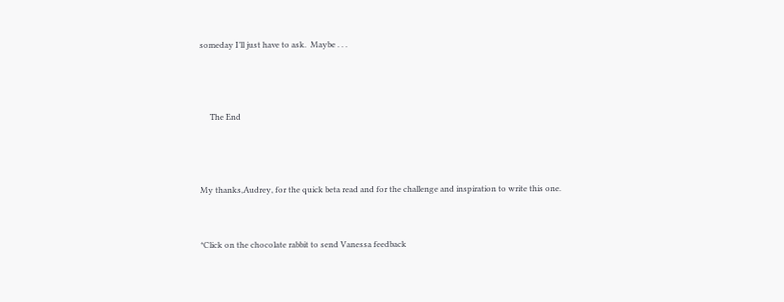someday I’ll just have to ask.  Maybe . . .



     The End



My thanks,Audrey, for the quick beta read and for the challenge and inspiration to write this one.


*Click on the chocolate rabbit to send Vanessa feedback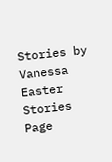Stories by Vanessa    Easter Stories Page